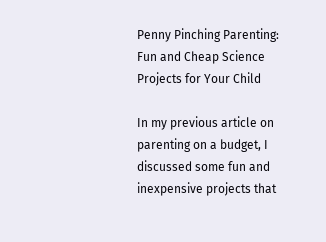Penny Pinching Parenting: Fun and Cheap Science Projects for Your Child

In my previous article on parenting on a budget, I discussed some fun and inexpensive projects that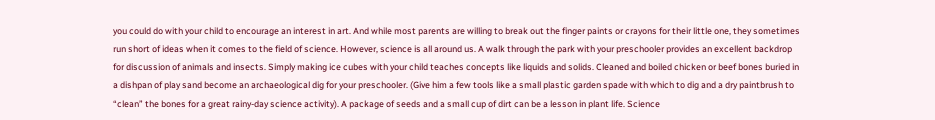you could do with your child to encourage an interest in art. And while most parents are willing to break out the finger paints or crayons for their little one, they sometimes run short of ideas when it comes to the field of science. However, science is all around us. A walk through the park with your preschooler provides an excellent backdrop for discussion of animals and insects. Simply making ice cubes with your child teaches concepts like liquids and solids. Cleaned and boiled chicken or beef bones buried in a dishpan of play sand become an archaeological dig for your preschooler. (Give him a few tools like a small plastic garden spade with which to dig and a dry paintbrush to “clean” the bones for a great rainy-day science activity). A package of seeds and a small cup of dirt can be a lesson in plant life. Science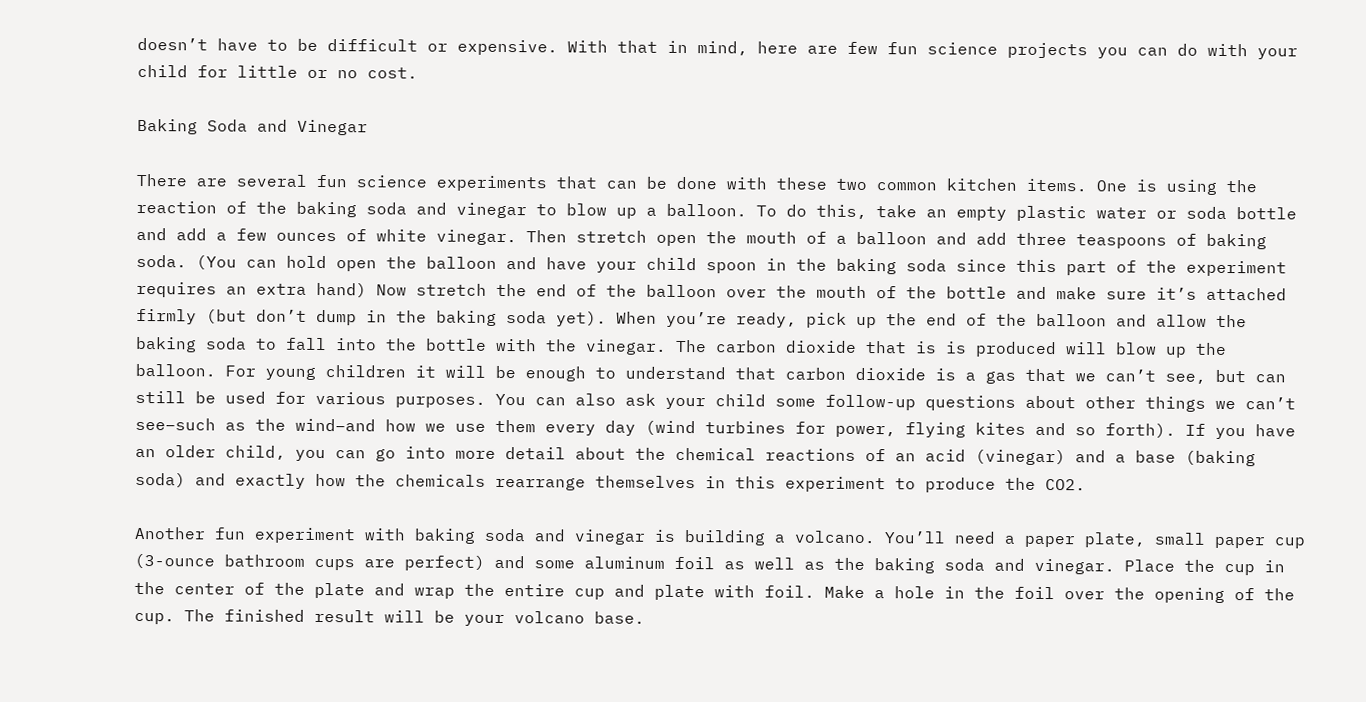doesn’t have to be difficult or expensive. With that in mind, here are few fun science projects you can do with your child for little or no cost.

Baking Soda and Vinegar

There are several fun science experiments that can be done with these two common kitchen items. One is using the reaction of the baking soda and vinegar to blow up a balloon. To do this, take an empty plastic water or soda bottle and add a few ounces of white vinegar. Then stretch open the mouth of a balloon and add three teaspoons of baking soda. (You can hold open the balloon and have your child spoon in the baking soda since this part of the experiment requires an extra hand) Now stretch the end of the balloon over the mouth of the bottle and make sure it’s attached firmly (but don’t dump in the baking soda yet). When you’re ready, pick up the end of the balloon and allow the baking soda to fall into the bottle with the vinegar. The carbon dioxide that is is produced will blow up the balloon. For young children it will be enough to understand that carbon dioxide is a gas that we can’t see, but can still be used for various purposes. You can also ask your child some follow-up questions about other things we can’t see–such as the wind–and how we use them every day (wind turbines for power, flying kites and so forth). If you have an older child, you can go into more detail about the chemical reactions of an acid (vinegar) and a base (baking soda) and exactly how the chemicals rearrange themselves in this experiment to produce the CO2.

Another fun experiment with baking soda and vinegar is building a volcano. You’ll need a paper plate, small paper cup (3-ounce bathroom cups are perfect) and some aluminum foil as well as the baking soda and vinegar. Place the cup in the center of the plate and wrap the entire cup and plate with foil. Make a hole in the foil over the opening of the cup. The finished result will be your volcano base.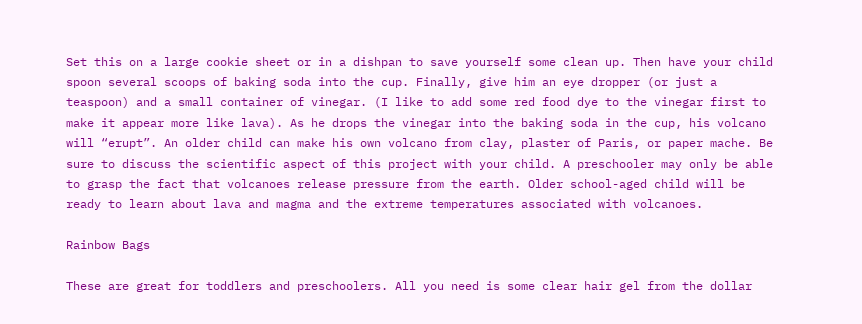Set this on a large cookie sheet or in a dishpan to save yourself some clean up. Then have your child spoon several scoops of baking soda into the cup. Finally, give him an eye dropper (or just a teaspoon) and a small container of vinegar. (I like to add some red food dye to the vinegar first to make it appear more like lava). As he drops the vinegar into the baking soda in the cup, his volcano will “erupt”. An older child can make his own volcano from clay, plaster of Paris, or paper mache. Be sure to discuss the scientific aspect of this project with your child. A preschooler may only be able to grasp the fact that volcanoes release pressure from the earth. Older school-aged child will be ready to learn about lava and magma and the extreme temperatures associated with volcanoes.

Rainbow Bags

These are great for toddlers and preschoolers. All you need is some clear hair gel from the dollar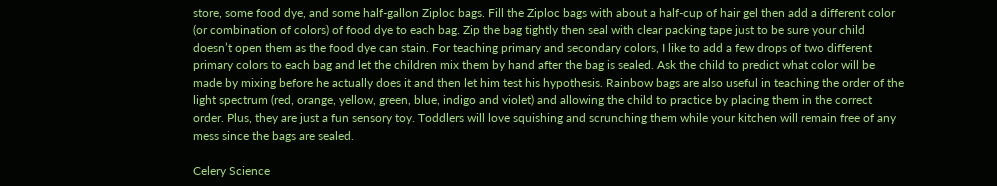store, some food dye, and some half-gallon Ziploc bags. Fill the Ziploc bags with about a half-cup of hair gel then add a different color (or combination of colors) of food dye to each bag. Zip the bag tightly then seal with clear packing tape just to be sure your child doesn’t open them as the food dye can stain. For teaching primary and secondary colors, I like to add a few drops of two different primary colors to each bag and let the children mix them by hand after the bag is sealed. Ask the child to predict what color will be made by mixing before he actually does it and then let him test his hypothesis. Rainbow bags are also useful in teaching the order of the light spectrum (red, orange, yellow, green, blue, indigo and violet) and allowing the child to practice by placing them in the correct order. Plus, they are just a fun sensory toy. Toddlers will love squishing and scrunching them while your kitchen will remain free of any mess since the bags are sealed.

Celery Science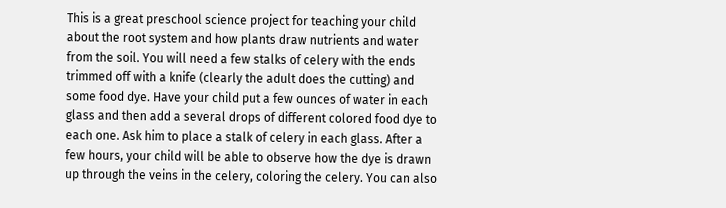This is a great preschool science project for teaching your child about the root system and how plants draw nutrients and water from the soil. You will need a few stalks of celery with the ends trimmed off with a knife (clearly the adult does the cutting) and some food dye. Have your child put a few ounces of water in each glass and then add a several drops of different colored food dye to each one. Ask him to place a stalk of celery in each glass. After a few hours, your child will be able to observe how the dye is drawn up through the veins in the celery, coloring the celery. You can also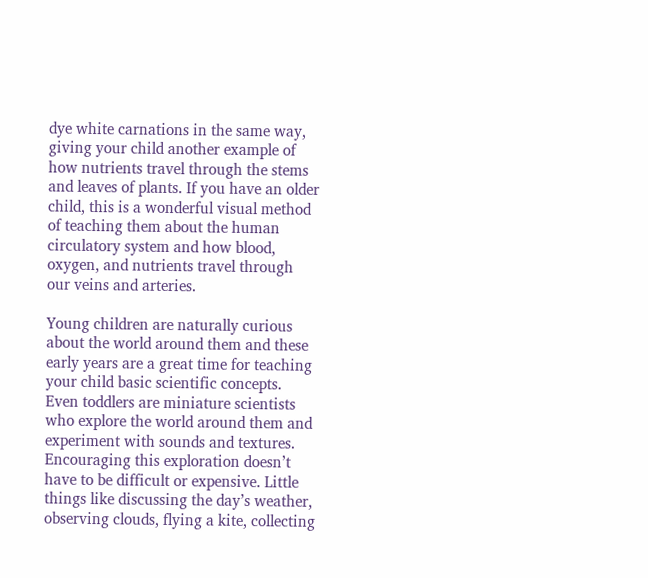dye white carnations in the same way, giving your child another example of how nutrients travel through the stems and leaves of plants. If you have an older child, this is a wonderful visual method of teaching them about the human circulatory system and how blood, oxygen, and nutrients travel through our veins and arteries.

Young children are naturally curious about the world around them and these early years are a great time for teaching your child basic scientific concepts. Even toddlers are miniature scientists who explore the world around them and experiment with sounds and textures. Encouraging this exploration doesn’t have to be difficult or expensive. Little things like discussing the day’s weather, observing clouds, flying a kite, collecting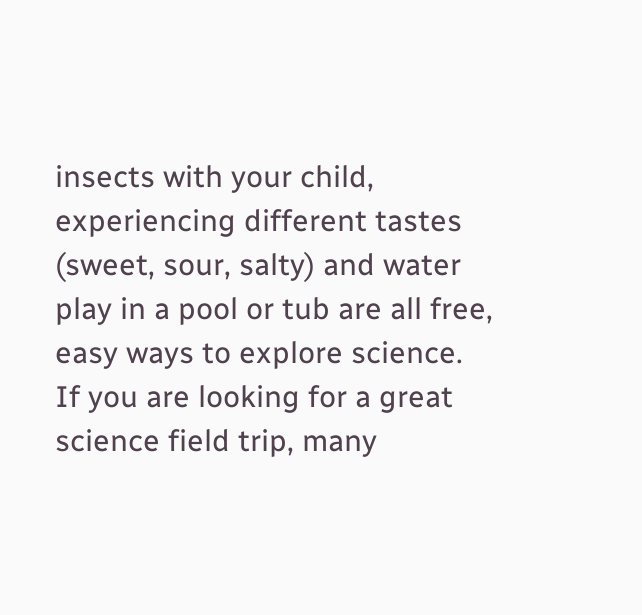insects with your child, experiencing different tastes (sweet, sour, salty) and water play in a pool or tub are all free, easy ways to explore science. If you are looking for a great science field trip, many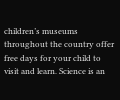children’s museums throughout the country offer free days for your child to visit and learn. Science is an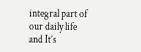integral part of our daily life and It’s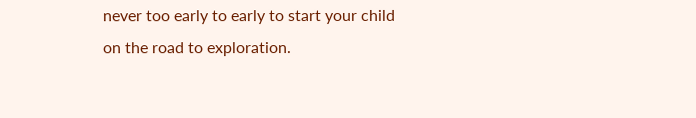never too early to early to start your child on the road to exploration.